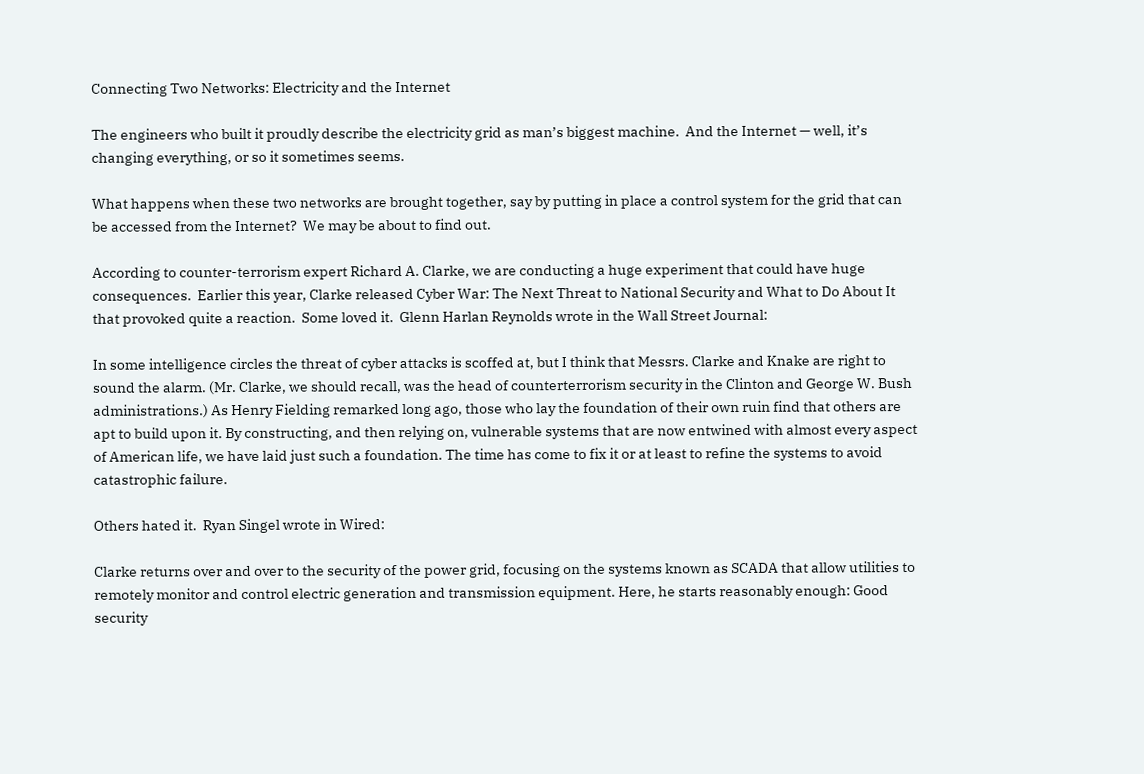Connecting Two Networks: Electricity and the Internet

The engineers who built it proudly describe the electricity grid as man’s biggest machine.  And the Internet — well, it’s changing everything, or so it sometimes seems.

What happens when these two networks are brought together, say by putting in place a control system for the grid that can be accessed from the Internet?  We may be about to find out.

According to counter-terrorism expert Richard A. Clarke, we are conducting a huge experiment that could have huge consequences.  Earlier this year, Clarke released Cyber War: The Next Threat to National Security and What to Do About It that provoked quite a reaction.  Some loved it.  Glenn Harlan Reynolds wrote in the Wall Street Journal:

In some intelligence circles the threat of cyber attacks is scoffed at, but I think that Messrs. Clarke and Knake are right to sound the alarm. (Mr. Clarke, we should recall, was the head of counterterrorism security in the Clinton and George W. Bush administrations.) As Henry Fielding remarked long ago, those who lay the foundation of their own ruin find that others are apt to build upon it. By constructing, and then relying on, vulnerable systems that are now entwined with almost every aspect of American life, we have laid just such a foundation. The time has come to fix it or at least to refine the systems to avoid catastrophic failure.

Others hated it.  Ryan Singel wrote in Wired:

Clarke returns over and over to the security of the power grid, focusing on the systems known as SCADA that allow utilities to remotely monitor and control electric generation and transmission equipment. Here, he starts reasonably enough: Good security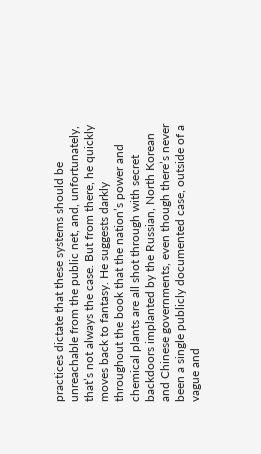practices dictate that these systems should be unreachable from the public net, and, unfortunately, that’s not always the case. But from there, he quickly moves back to fantasy. He suggests darkly throughout the book that the nation’s power and chemical plants are all shot through with secret backdoors implanted by the Russian, North Korean and Chinese governments, even though there’s never been a single publicly documented case, outside of a vague and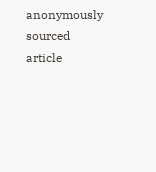anonymously sourced article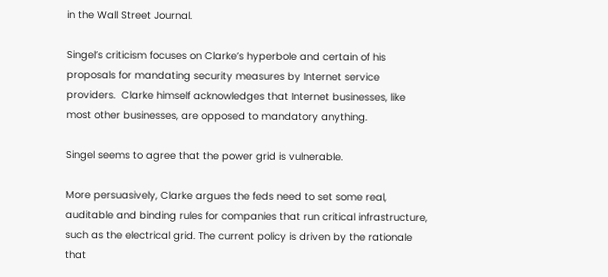in the Wall Street Journal.

Singel’s criticism focuses on Clarke’s hyperbole and certain of his proposals for mandating security measures by Internet service providers.  Clarke himself acknowledges that Internet businesses, like most other businesses, are opposed to mandatory anything.

Singel seems to agree that the power grid is vulnerable.

More persuasively, Clarke argues the feds need to set some real, auditable and binding rules for companies that run critical infrastructure, such as the electrical grid. The current policy is driven by the rationale that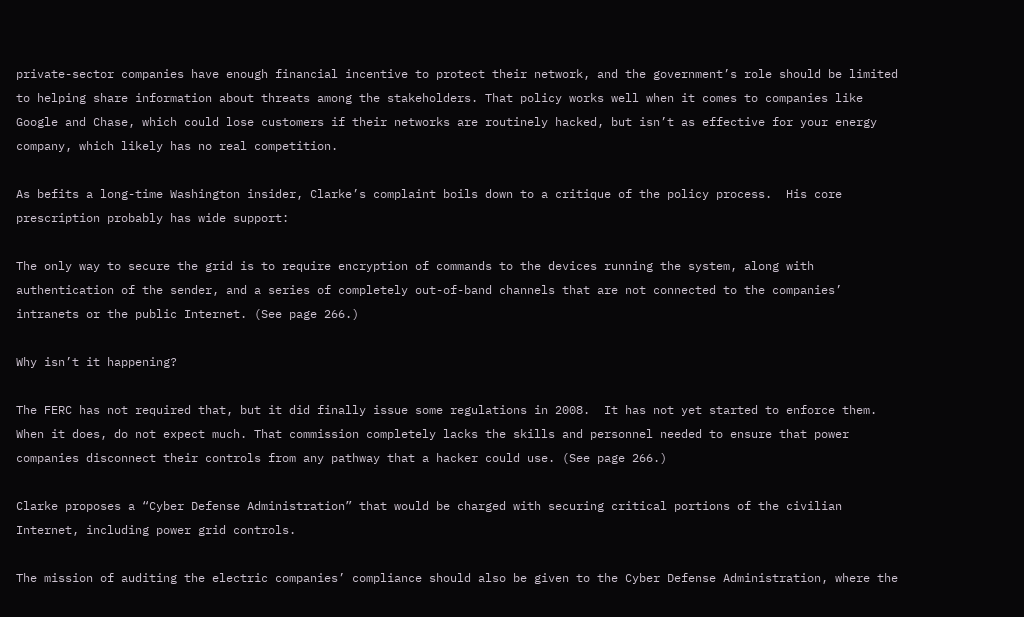private-sector companies have enough financial incentive to protect their network, and the government’s role should be limited to helping share information about threats among the stakeholders. That policy works well when it comes to companies like Google and Chase, which could lose customers if their networks are routinely hacked, but isn’t as effective for your energy company, which likely has no real competition.

As befits a long-time Washington insider, Clarke’s complaint boils down to a critique of the policy process.  His core prescription probably has wide support:

The only way to secure the grid is to require encryption of commands to the devices running the system, along with authentication of the sender, and a series of completely out-of-band channels that are not connected to the companies’ intranets or the public Internet. (See page 266.)

Why isn’t it happening?

The FERC has not required that, but it did finally issue some regulations in 2008.  It has not yet started to enforce them.  When it does, do not expect much. That commission completely lacks the skills and personnel needed to ensure that power companies disconnect their controls from any pathway that a hacker could use. (See page 266.)

Clarke proposes a “Cyber Defense Administration” that would be charged with securing critical portions of the civilian Internet, including power grid controls.

The mission of auditing the electric companies’ compliance should also be given to the Cyber Defense Administration, where the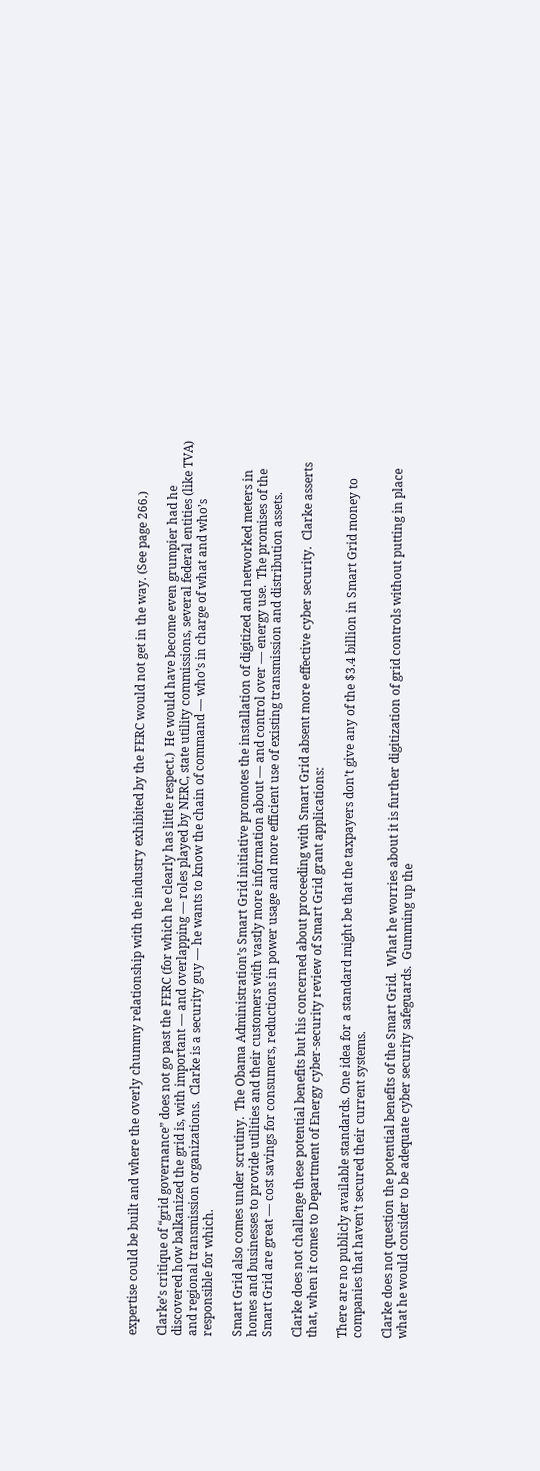expertise could be built and where the overly chummy relationship with the industry exhibited by the FERC would not get in the way. (See page 266.)

Clarke’s critique of “grid governance” does not go past the FERC (for which he clearly has little respect.)  He would have become even grumpier had he discovered how balkanized the grid is, with important — and overlapping — roles played by NERC, state utility commissions, several federal entities (like TVA) and regional transmission organizations.  Clarke is a security guy — he wants to know the chain of command — who’s in charge of what and who’s responsible for which.

Smart Grid also comes under scrutiny.  The Obama Administration’s Smart Grid initiative promotes the installation of digitized and networked meters in homes and businesses to provide utilities and their customers with vastly more information about — and control over — energy use.  The promises of the Smart Grid are great — cost savings for consumers, reductions in power usage and more efficient use of existing transmission and distribution assets.

Clarke does not challenge these potential benefits but his concerned about proceeding with Smart Grid absent more effective cyber security.  Clarke asserts that, when it comes to Department of Energy cyber-security review of Smart Grid grant applications:

There are no publicly available standards. One idea for a standard might be that the taxpayers don’t give any of the $3.4 billion in Smart Grid money to companies that haven’t secured their current systems.

Clarke does not question the potential benefits of the Smart Grid.  What he worries about it is further digitization of grid controls without putting in place what he would consider to be adequate cyber security safeguards.  Gumming up the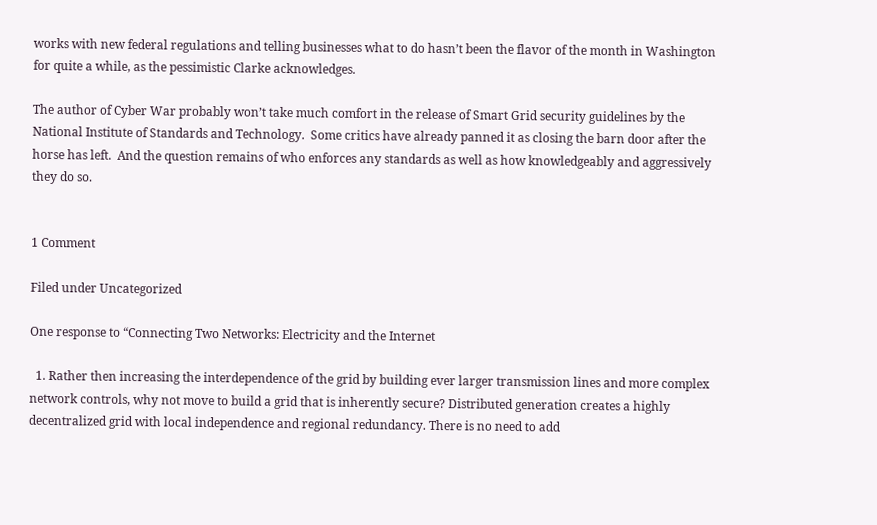works with new federal regulations and telling businesses what to do hasn’t been the flavor of the month in Washington for quite a while, as the pessimistic Clarke acknowledges.

The author of Cyber War probably won’t take much comfort in the release of Smart Grid security guidelines by the National Institute of Standards and Technology.  Some critics have already panned it as closing the barn door after the horse has left.  And the question remains of who enforces any standards as well as how knowledgeably and aggressively they do so.


1 Comment

Filed under Uncategorized

One response to “Connecting Two Networks: Electricity and the Internet

  1. Rather then increasing the interdependence of the grid by building ever larger transmission lines and more complex network controls, why not move to build a grid that is inherently secure? Distributed generation creates a highly decentralized grid with local independence and regional redundancy. There is no need to add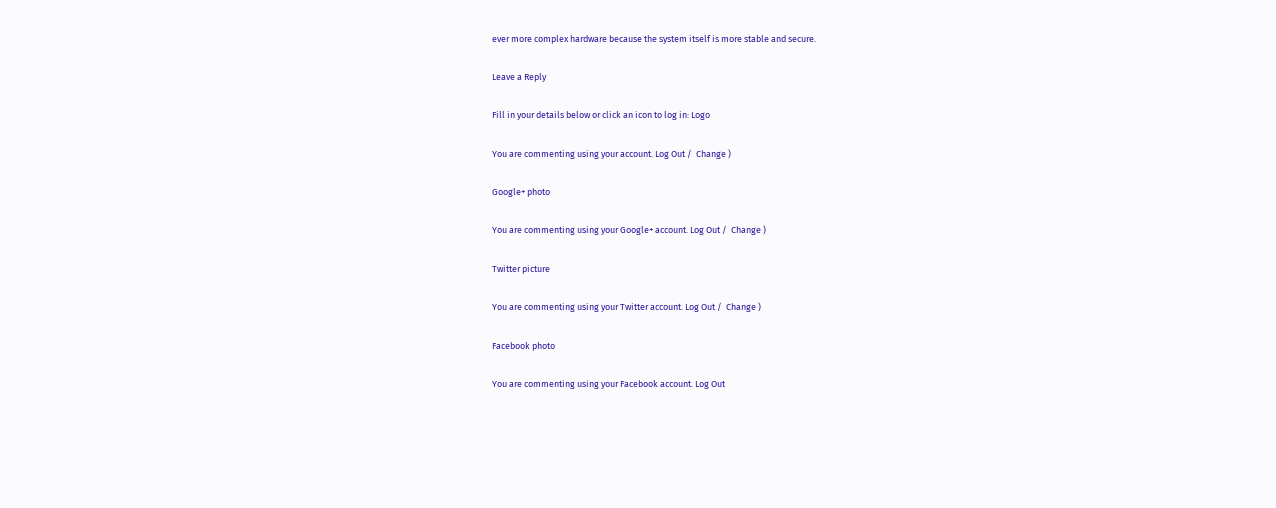ever more complex hardware because the system itself is more stable and secure.

Leave a Reply

Fill in your details below or click an icon to log in: Logo

You are commenting using your account. Log Out /  Change )

Google+ photo

You are commenting using your Google+ account. Log Out /  Change )

Twitter picture

You are commenting using your Twitter account. Log Out /  Change )

Facebook photo

You are commenting using your Facebook account. Log Out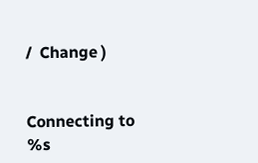/  Change )


Connecting to %s